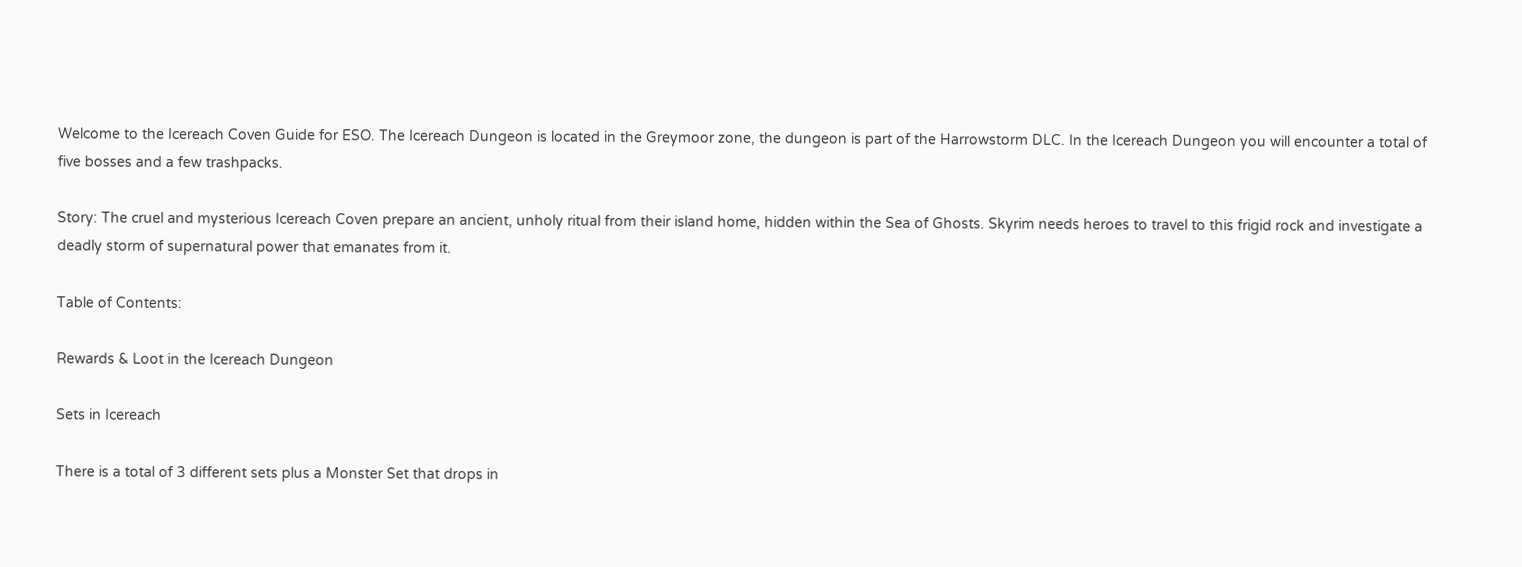Welcome to the Icereach Coven Guide for ESO. The Icereach Dungeon is located in the Greymoor zone, the dungeon is part of the Harrowstorm DLC. In the Icereach Dungeon you will encounter a total of five bosses and a few trashpacks.

Story: The cruel and mysterious Icereach Coven prepare an ancient, unholy ritual from their island home, hidden within the Sea of Ghosts. Skyrim needs heroes to travel to this frigid rock and investigate a deadly storm of supernatural power that emanates from it.

Table of Contents:

Rewards & Loot in the Icereach Dungeon

Sets in Icereach

There is a total of 3 different sets plus a Monster Set that drops in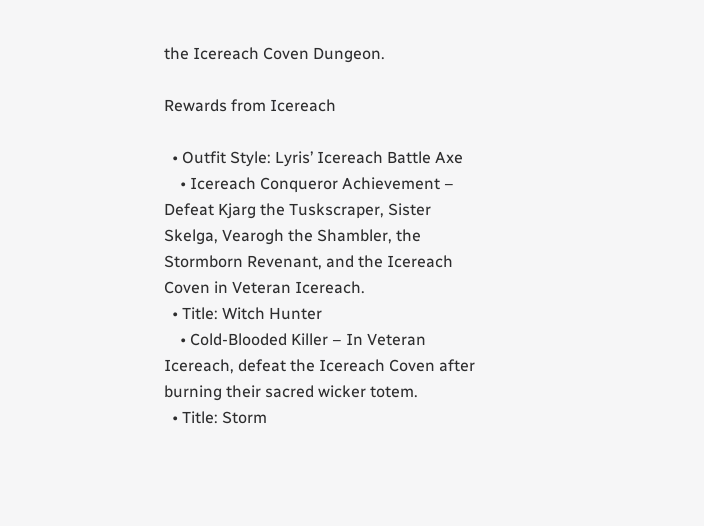the Icereach Coven Dungeon.

Rewards from Icereach

  • Outfit Style: Lyris’ Icereach Battle Axe
    • Icereach Conqueror Achievement – Defeat Kjarg the Tuskscraper, Sister Skelga, Vearogh the Shambler, the Stormborn Revenant, and the Icereach Coven in Veteran Icereach.
  • Title: Witch Hunter
    • Cold-Blooded Killer – In Veteran Icereach, defeat the Icereach Coven after burning their sacred wicker totem.
  • Title: Storm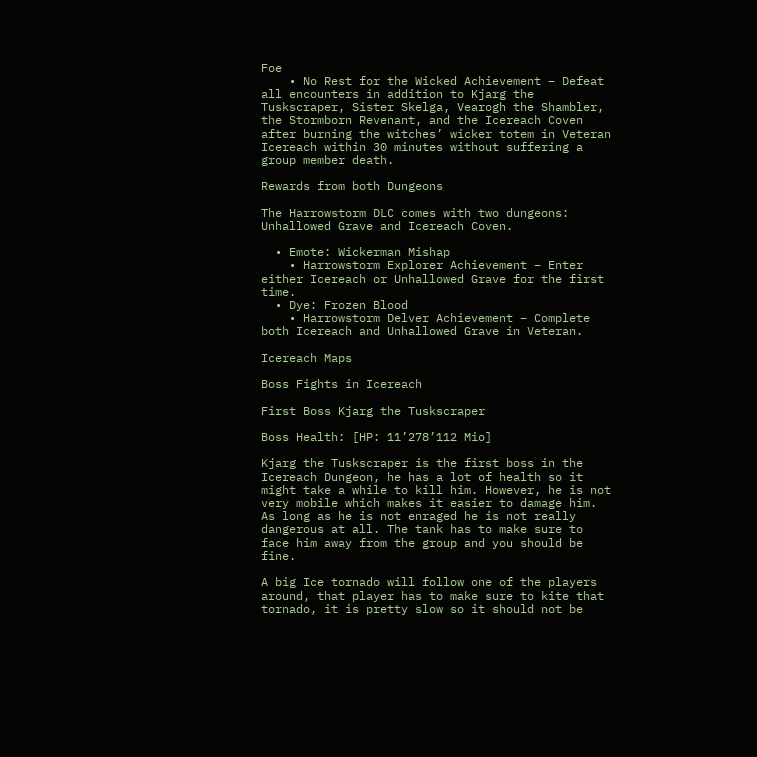Foe
    • No Rest for the Wicked Achievement – Defeat all encounters in addition to Kjarg the Tuskscraper, Sister Skelga, Vearogh the Shambler, the Stormborn Revenant, and the Icereach Coven after burning the witches’ wicker totem in Veteran Icereach within 30 minutes without suffering a group member death.

Rewards from both Dungeons

The Harrowstorm DLC comes with two dungeons: Unhallowed Grave and Icereach Coven.

  • Emote: Wickerman Mishap
    • Harrowstorm Explorer Achievement – Enter either Icereach or Unhallowed Grave for the first time.
  • Dye: Frozen Blood
    • Harrowstorm Delver Achievement – Complete both Icereach and Unhallowed Grave in Veteran.

Icereach Maps

Boss Fights in Icereach

First Boss Kjarg the Tuskscraper

Boss Health: [HP: 11’278’112 Mio]

Kjarg the Tuskscraper is the first boss in the Icereach Dungeon, he has a lot of health so it might take a while to kill him. However, he is not very mobile which makes it easier to damage him. As long as he is not enraged he is not really dangerous at all. The tank has to make sure to face him away from the group and you should be fine.

A big Ice tornado will follow one of the players around, that player has to make sure to kite that tornado, it is pretty slow so it should not be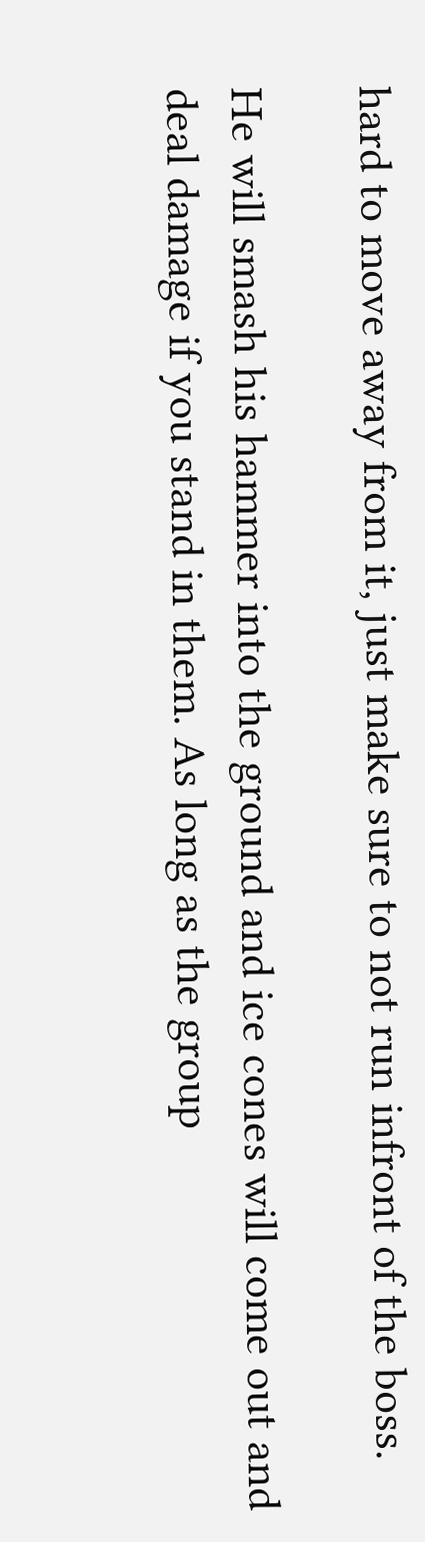hard to move away from it, just make sure to not run infront of the boss.

He will smash his hammer into the ground and ice cones will come out and deal damage if you stand in them. As long as the group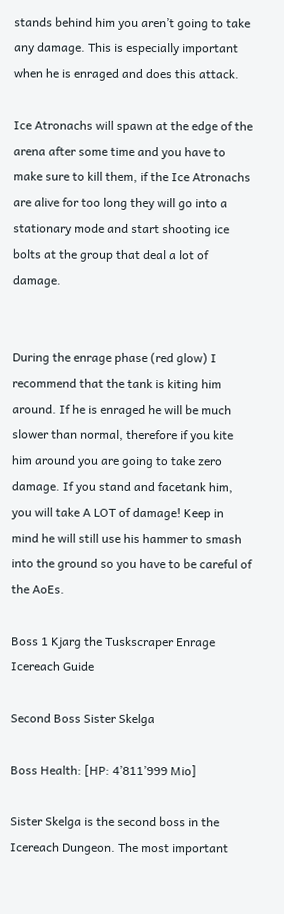stands behind him you aren’t going to take any damage. This is especially important when he is enraged and does this attack.

Ice Atronachs will spawn at the edge of the arena after some time and you have to make sure to kill them, if the Ice Atronachs are alive for too long they will go into a stationary mode and start shooting ice bolts at the group that deal a lot of damage.


During the enrage phase (red glow) I recommend that the tank is kiting him around. If he is enraged he will be much slower than normal, therefore if you kite him around you are going to take zero damage. If you stand and facetank him, you will take A LOT of damage! Keep in mind he will still use his hammer to smash into the ground so you have to be careful of the AoEs.

Boss 1 Kjarg the Tuskscraper Enrage Icereach Guide

Second Boss Sister Skelga

Boss Health: [HP: 4’811’999 Mio]

Sister Skelga is the second boss in the Icereach Dungeon. The most important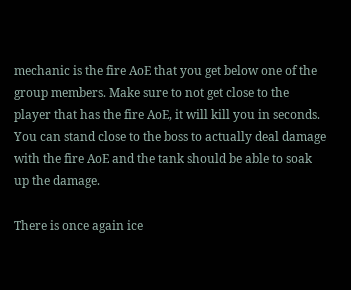mechanic is the fire AoE that you get below one of the group members. Make sure to not get close to the player that has the fire AoE, it will kill you in seconds. You can stand close to the boss to actually deal damage with the fire AoE and the tank should be able to soak up the damage.

There is once again ice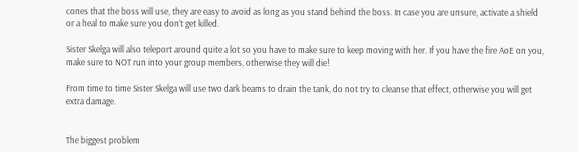cones that the boss will use, they are easy to avoid as long as you stand behind the boss. In case you are unsure, activate a shield or a heal to make sure you don’t get killed.

Sister Skelga will also teleport around quite a lot so you have to make sure to keep moving with her. If you have the fire AoE on you, make sure to NOT run into your group members, otherwise they will die!

From time to time Sister Skelga will use two dark beams to drain the tank, do not try to cleanse that effect, otherwise you will get extra damage.


The biggest problem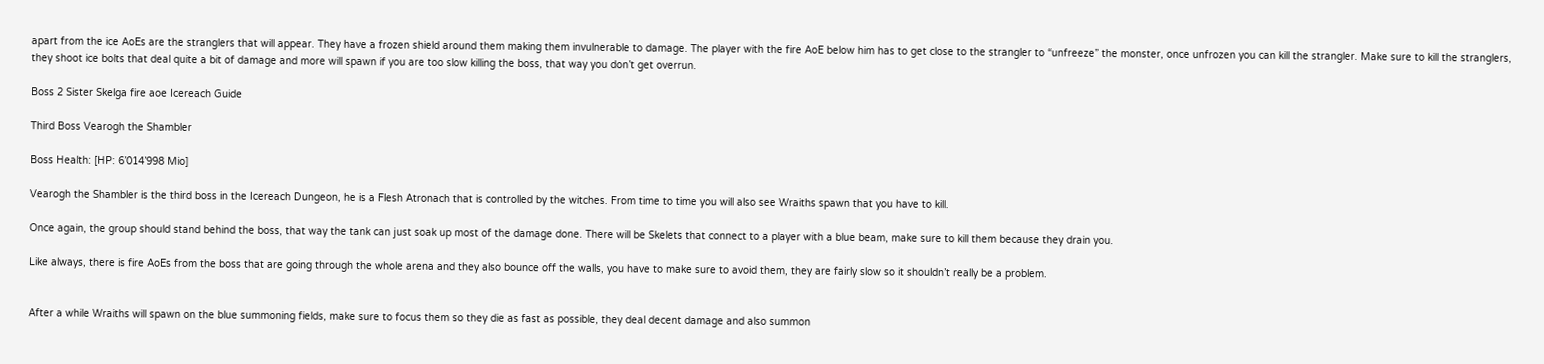apart from the ice AoEs are the stranglers that will appear. They have a frozen shield around them making them invulnerable to damage. The player with the fire AoE below him has to get close to the strangler to “unfreeze” the monster, once unfrozen you can kill the strangler. Make sure to kill the stranglers, they shoot ice bolts that deal quite a bit of damage and more will spawn if you are too slow killing the boss, that way you don’t get overrun.

Boss 2 Sister Skelga fire aoe Icereach Guide

Third Boss Vearogh the Shambler

Boss Health: [HP: 6’014’998 Mio]

Vearogh the Shambler is the third boss in the Icereach Dungeon, he is a Flesh Atronach that is controlled by the witches. From time to time you will also see Wraiths spawn that you have to kill.

Once again, the group should stand behind the boss, that way the tank can just soak up most of the damage done. There will be Skelets that connect to a player with a blue beam, make sure to kill them because they drain you.

Like always, there is fire AoEs from the boss that are going through the whole arena and they also bounce off the walls, you have to make sure to avoid them, they are fairly slow so it shouldn’t really be a problem.


After a while Wraiths will spawn on the blue summoning fields, make sure to focus them so they die as fast as possible, they deal decent damage and also summon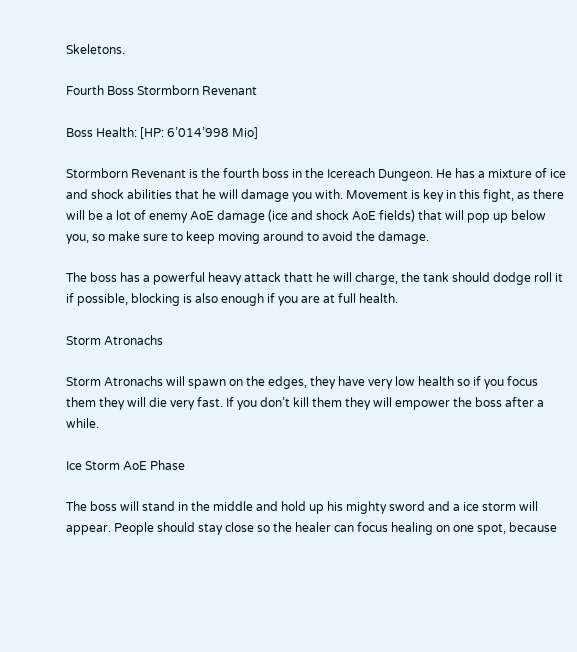Skeletons.

Fourth Boss Stormborn Revenant

Boss Health: [HP: 6’014’998 Mio]

Stormborn Revenant is the fourth boss in the Icereach Dungeon. He has a mixture of ice and shock abilities that he will damage you with. Movement is key in this fight, as there will be a lot of enemy AoE damage (ice and shock AoE fields) that will pop up below you, so make sure to keep moving around to avoid the damage.

The boss has a powerful heavy attack thatt he will charge, the tank should dodge roll it if possible, blocking is also enough if you are at full health.

Storm Atronachs

Storm Atronachs will spawn on the edges, they have very low health so if you focus them they will die very fast. If you don’t kill them they will empower the boss after a while.

Ice Storm AoE Phase

The boss will stand in the middle and hold up his mighty sword and a ice storm will appear. People should stay close so the healer can focus healing on one spot, because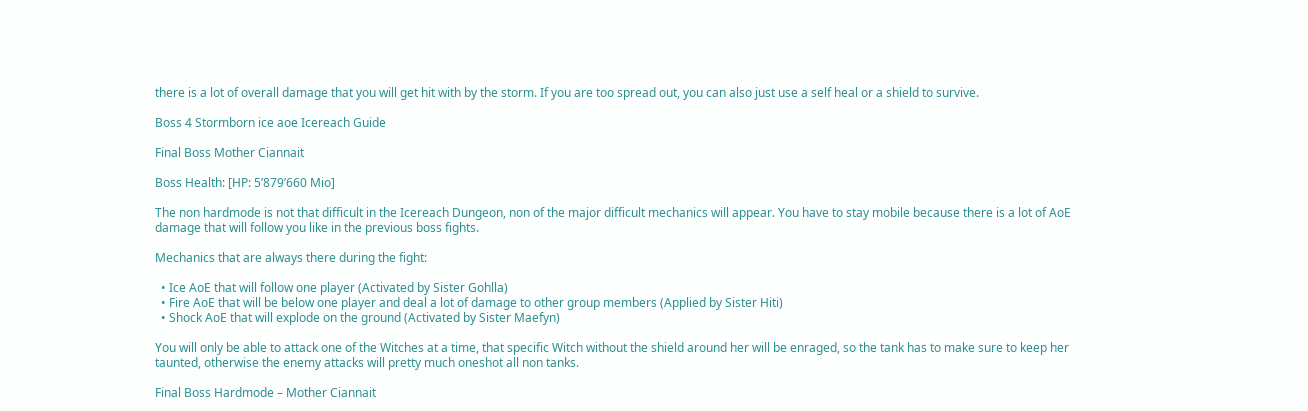there is a lot of overall damage that you will get hit with by the storm. If you are too spread out, you can also just use a self heal or a shield to survive.

Boss 4 Stormborn ice aoe Icereach Guide

Final Boss Mother Ciannait

Boss Health: [HP: 5’879’660 Mio]

The non hardmode is not that difficult in the Icereach Dungeon, non of the major difficult mechanics will appear. You have to stay mobile because there is a lot of AoE damage that will follow you like in the previous boss fights.

Mechanics that are always there during the fight:

  • Ice AoE that will follow one player (Activated by Sister Gohlla)
  • Fire AoE that will be below one player and deal a lot of damage to other group members (Applied by Sister Hiti)
  • Shock AoE that will explode on the ground (Activated by Sister Maefyn)

You will only be able to attack one of the Witches at a time, that specific Witch without the shield around her will be enraged, so the tank has to make sure to keep her taunted, otherwise the enemy attacks will pretty much oneshot all non tanks.

Final Boss Hardmode – Mother Ciannait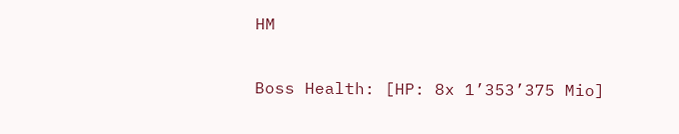HM

Boss Health: [HP: 8x 1’353’375 Mio]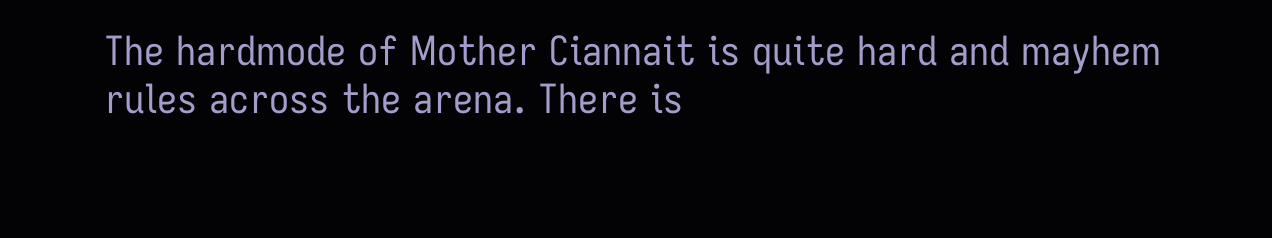The hardmode of Mother Ciannait is quite hard and mayhem rules across the arena. There is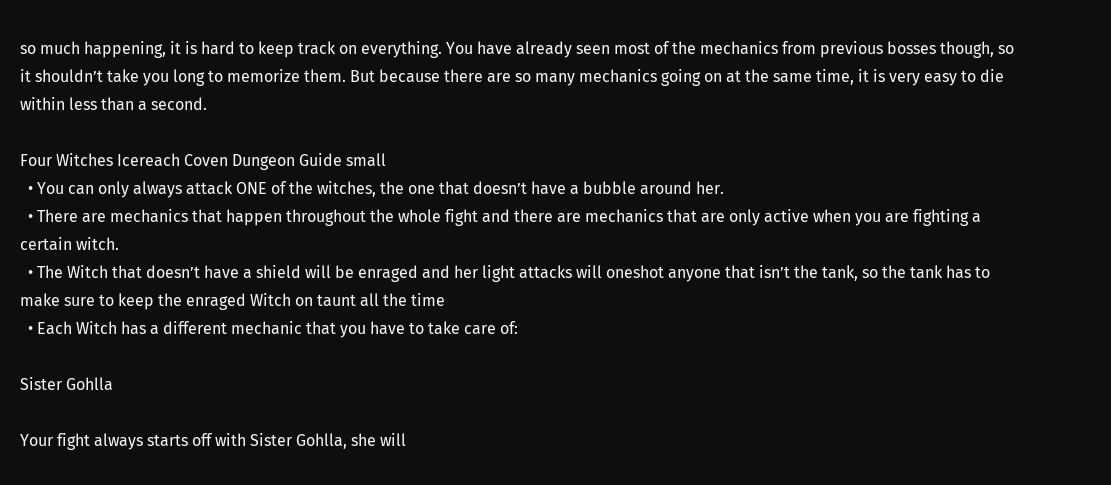so much happening, it is hard to keep track on everything. You have already seen most of the mechanics from previous bosses though, so it shouldn’t take you long to memorize them. But because there are so many mechanics going on at the same time, it is very easy to die within less than a second.

Four Witches Icereach Coven Dungeon Guide small
  • You can only always attack ONE of the witches, the one that doesn’t have a bubble around her.
  • There are mechanics that happen throughout the whole fight and there are mechanics that are only active when you are fighting a certain witch.
  • The Witch that doesn’t have a shield will be enraged and her light attacks will oneshot anyone that isn’t the tank, so the tank has to make sure to keep the enraged Witch on taunt all the time
  • Each Witch has a different mechanic that you have to take care of:

Sister Gohlla

Your fight always starts off with Sister Gohlla, she will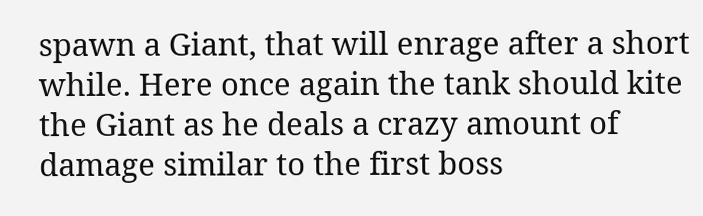spawn a Giant, that will enrage after a short while. Here once again the tank should kite the Giant as he deals a crazy amount of damage similar to the first boss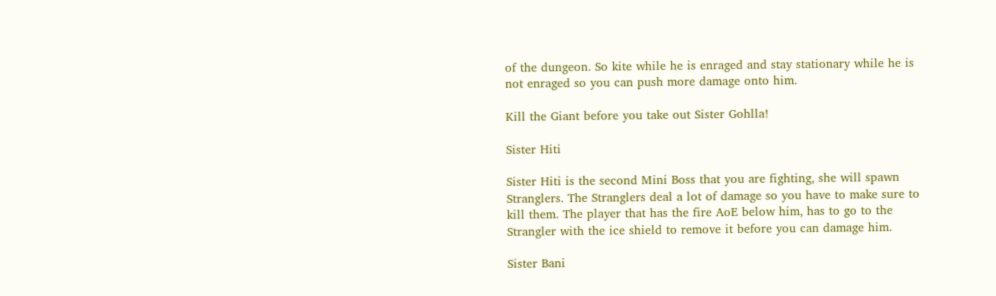of the dungeon. So kite while he is enraged and stay stationary while he is not enraged so you can push more damage onto him.

Kill the Giant before you take out Sister Gohlla!

Sister Hiti

Sister Hiti is the second Mini Boss that you are fighting, she will spawn Stranglers. The Stranglers deal a lot of damage so you have to make sure to kill them. The player that has the fire AoE below him, has to go to the Strangler with the ice shield to remove it before you can damage him.

Sister Bani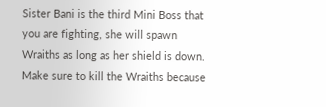Sister Bani is the third Mini Boss that you are fighting, she will spawn Wraiths as long as her shield is down. Make sure to kill the Wraiths because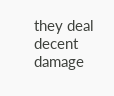they deal decent damage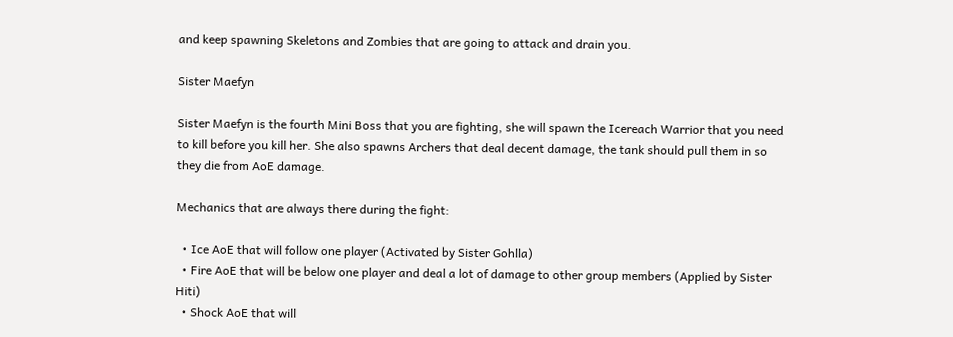and keep spawning Skeletons and Zombies that are going to attack and drain you.

Sister Maefyn

Sister Maefyn is the fourth Mini Boss that you are fighting, she will spawn the Icereach Warrior that you need to kill before you kill her. She also spawns Archers that deal decent damage, the tank should pull them in so they die from AoE damage.

Mechanics that are always there during the fight:

  • Ice AoE that will follow one player (Activated by Sister Gohlla)
  • Fire AoE that will be below one player and deal a lot of damage to other group members (Applied by Sister Hiti)
  • Shock AoE that will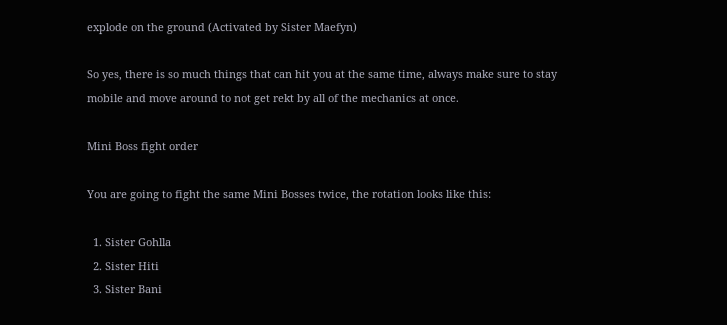explode on the ground (Activated by Sister Maefyn)

So yes, there is so much things that can hit you at the same time, always make sure to stay mobile and move around to not get rekt by all of the mechanics at once.

Mini Boss fight order

You are going to fight the same Mini Bosses twice, the rotation looks like this:

  1. Sister Gohlla
  2. Sister Hiti
  3. Sister Bani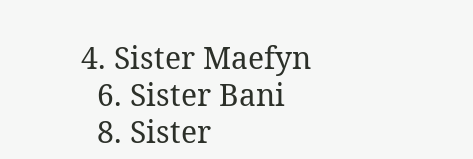4. Sister Maefyn
  6. Sister Bani
  8. Sister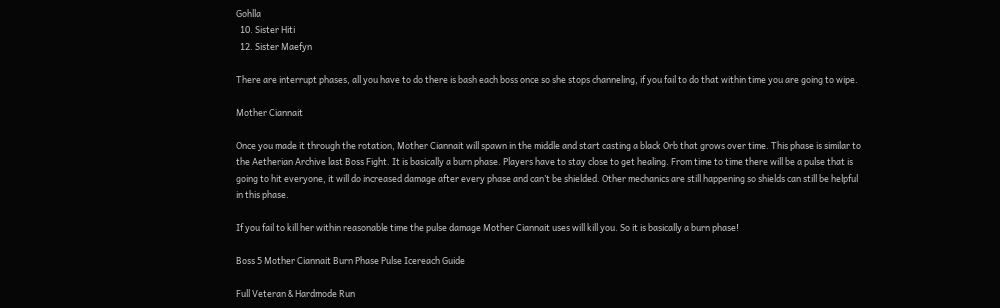Gohlla
  10. Sister Hiti
  12. Sister Maefyn

There are interrupt phases, all you have to do there is bash each boss once so she stops channeling, if you fail to do that within time you are going to wipe.

Mother Ciannait

Once you made it through the rotation, Mother Ciannait will spawn in the middle and start casting a black Orb that grows over time. This phase is similar to the Aetherian Archive last Boss Fight. It is basically a burn phase. Players have to stay close to get healing. From time to time there will be a pulse that is going to hit everyone, it will do increased damage after every phase and can’t be shielded. Other mechanics are still happening so shields can still be helpful in this phase.

If you fail to kill her within reasonable time the pulse damage Mother Ciannait uses will kill you. So it is basically a burn phase!

Boss 5 Mother Ciannait Burn Phase Pulse Icereach Guide

Full Veteran & Hardmode Run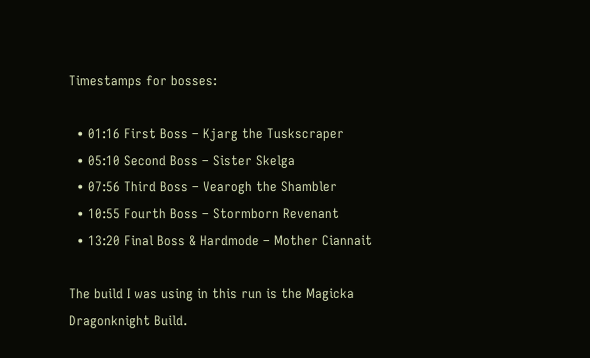Timestamps for bosses:

  • 01:16 First Boss – Kjarg the Tuskscraper
  • 05:10 Second Boss – Sister Skelga
  • 07:56 Third Boss – Vearogh the Shambler
  • 10:55 Fourth Boss – Stormborn Revenant
  • 13:20 Final Boss & Hardmode – Mother Ciannait

The build I was using in this run is the Magicka Dragonknight Build.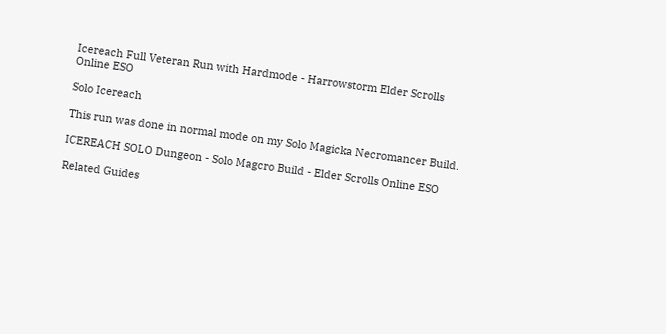Icereach Full Veteran Run with Hardmode - Harrowstorm Elder Scrolls Online ESO

Solo Icereach

This run was done in normal mode on my Solo Magicka Necromancer Build.

ICEREACH SOLO Dungeon - Solo Magcro Build - Elder Scrolls Online ESO

Related Guides